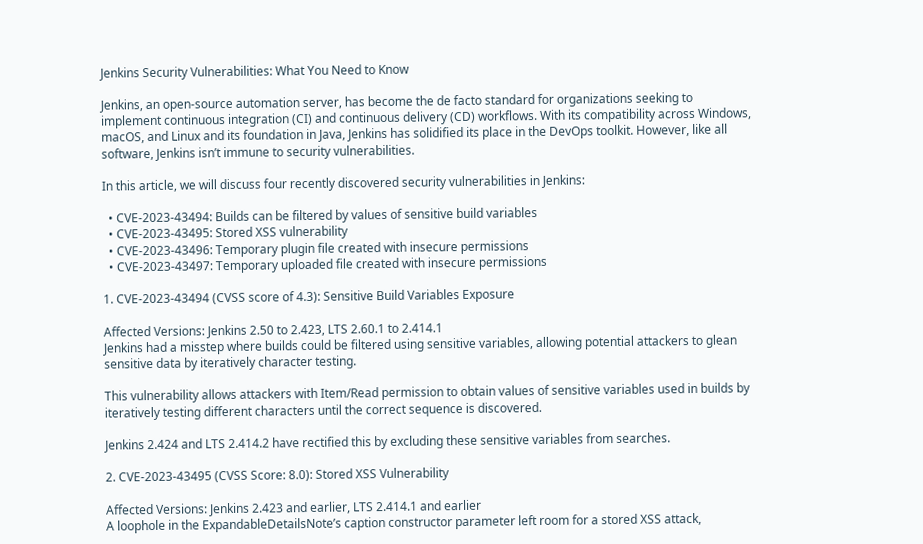Jenkins Security Vulnerabilities: What You Need to Know

Jenkins, an open-source automation server, has become the de facto standard for organizations seeking to implement continuous integration (CI) and continuous delivery (CD) workflows. With its compatibility across Windows, macOS, and Linux and its foundation in Java, Jenkins has solidified its place in the DevOps toolkit. However, like all software, Jenkins isn’t immune to security vulnerabilities.

In this article, we will discuss four recently discovered security vulnerabilities in Jenkins:

  • CVE-2023-43494: Builds can be filtered by values of sensitive build variables
  • CVE-2023-43495: Stored XSS vulnerability
  • CVE-2023-43496: Temporary plugin file created with insecure permissions
  • CVE-2023-43497: Temporary uploaded file created with insecure permissions

1. CVE-2023-43494 (CVSS score of 4.3): Sensitive Build Variables Exposure

Affected Versions: Jenkins 2.50 to 2.423, LTS 2.60.1 to 2.414.1
Jenkins had a misstep where builds could be filtered using sensitive variables, allowing potential attackers to glean sensitive data by iteratively character testing.

This vulnerability allows attackers with Item/Read permission to obtain values of sensitive variables used in builds by iteratively testing different characters until the correct sequence is discovered.

Jenkins 2.424 and LTS 2.414.2 have rectified this by excluding these sensitive variables from searches.

2. CVE-2023-43495 (CVSS Score: 8.0): Stored XSS Vulnerability

Affected Versions: Jenkins 2.423 and earlier, LTS 2.414.1 and earlier
A loophole in the ExpandableDetailsNote’s caption constructor parameter left room for a stored XSS attack,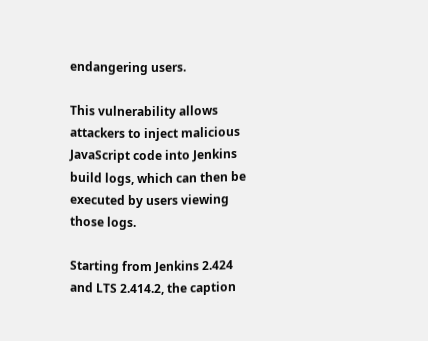endangering users.

This vulnerability allows attackers to inject malicious JavaScript code into Jenkins build logs, which can then be executed by users viewing those logs.

Starting from Jenkins 2.424 and LTS 2.414.2, the caption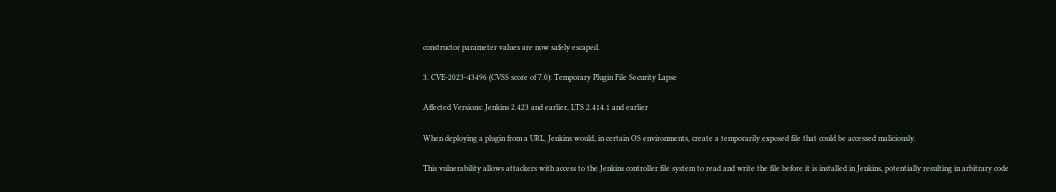constructor parameter values are now safely escaped.

3. CVE-2023-43496 (CVSS score of 7.0): Temporary Plugin File Security Lapse

Affected Versions: Jenkins 2.423 and earlier, LTS 2.414.1 and earlier

When deploying a plugin from a URL, Jenkins would, in certain OS environments, create a temporarily exposed file that could be accessed maliciously.

This vulnerability allows attackers with access to the Jenkins controller file system to read and write the file before it is installed in Jenkins, potentially resulting in arbitrary code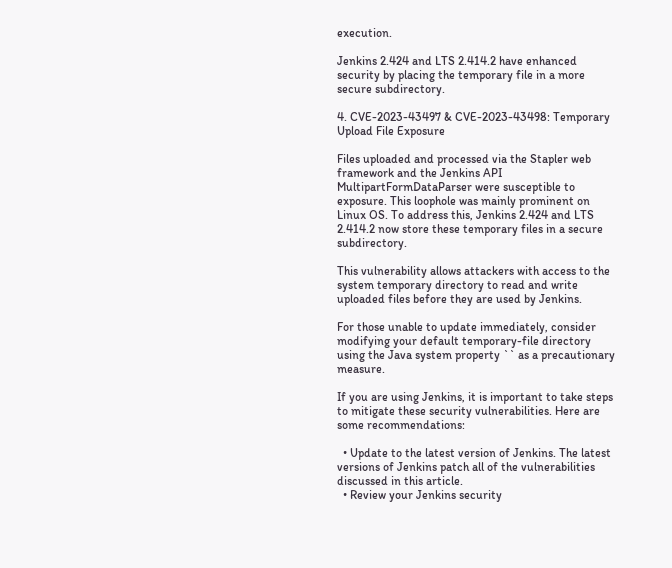execution.

Jenkins 2.424 and LTS 2.414.2 have enhanced security by placing the temporary file in a more secure subdirectory.

4. CVE-2023-43497 & CVE-2023-43498: Temporary Upload File Exposure

Files uploaded and processed via the Stapler web framework and the Jenkins API MultipartFormDataParser were susceptible to exposure. This loophole was mainly prominent on Linux OS. To address this, Jenkins 2.424 and LTS 2.414.2 now store these temporary files in a secure subdirectory.

This vulnerability allows attackers with access to the system temporary directory to read and write uploaded files before they are used by Jenkins.

For those unable to update immediately, consider modifying your default temporary-file directory using the Java system property `` as a precautionary measure.

If you are using Jenkins, it is important to take steps to mitigate these security vulnerabilities. Here are some recommendations:

  • Update to the latest version of Jenkins. The latest versions of Jenkins patch all of the vulnerabilities discussed in this article.
  • Review your Jenkins security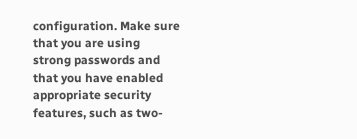configuration. Make sure that you are using strong passwords and that you have enabled appropriate security features, such as two-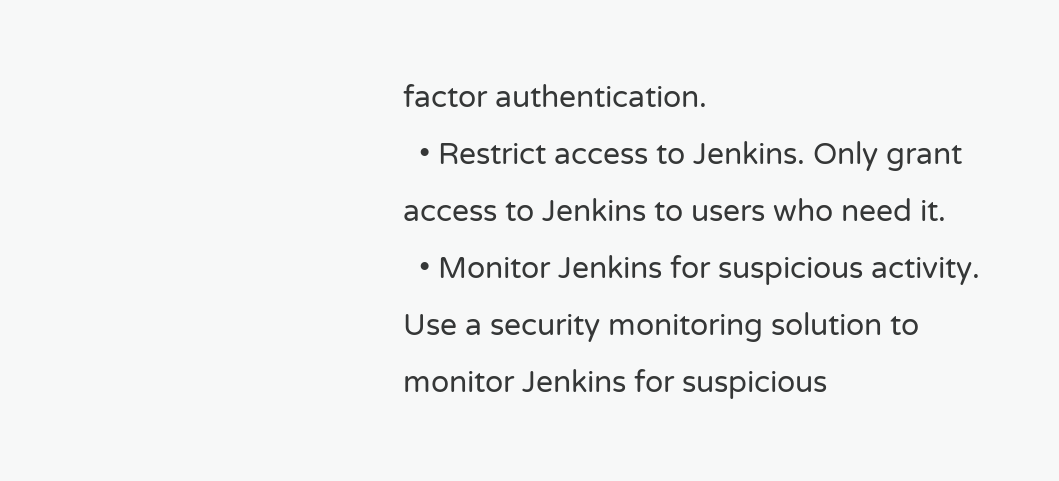factor authentication.
  • Restrict access to Jenkins. Only grant access to Jenkins to users who need it.
  • Monitor Jenkins for suspicious activity. Use a security monitoring solution to monitor Jenkins for suspicious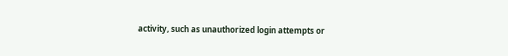activity, such as unauthorized login attempts or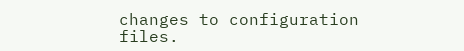changes to configuration files.